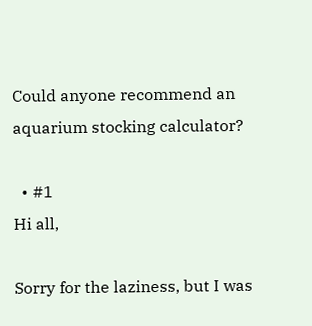Could anyone recommend an aquarium stocking calculator?

  • #1
Hi all,

Sorry for the laziness, but I was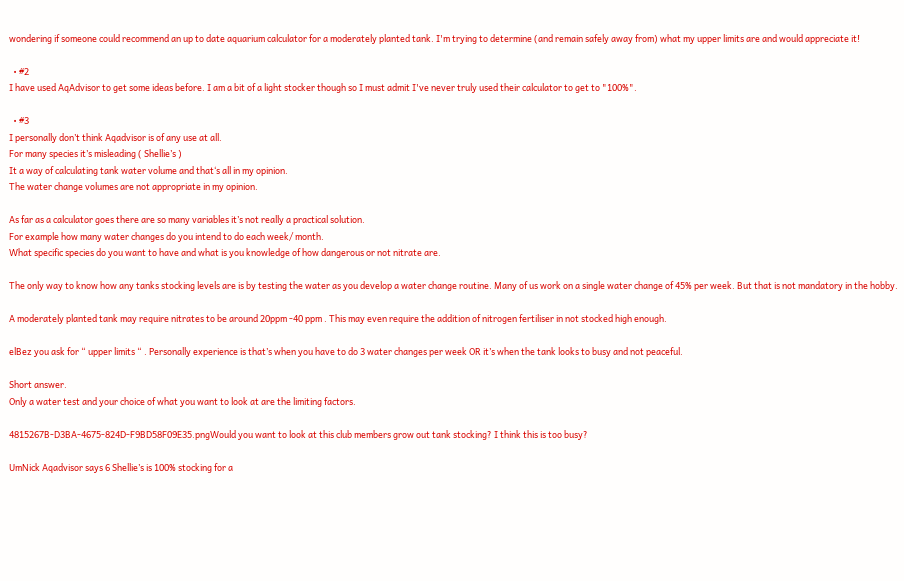wondering if someone could recommend an up to date aquarium calculator for a moderately planted tank. I'm trying to determine (and remain safely away from) what my upper limits are and would appreciate it!

  • #2
I have used AqAdvisor to get some ideas before. I am a bit of a light stocker though so I must admit I've never truly used their calculator to get to "100%".

  • #3
I personally don’t think Aqadvisor is of any use at all.
For many species it’s misleading ( Shellie’s )
It a way of calculating tank water volume and that‘s all in my opinion.
The water change volumes are not appropriate in my opinion.

As far as a calculator goes there are so many variables it’s not really a practical solution.
For example how many water changes do you intend to do each week/ month.
What specific species do you want to have and what is you knowledge of how dangerous or not nitrate are.

The only way to know how any tanks stocking levels are is by testing the water as you develop a water change routine. Many of us work on a single water change of 45% per week. But that is not mandatory in the hobby.

A moderately planted tank may require nitrates to be around 20ppm -40 ppm . This may even require the addition of nitrogen fertiliser in not stocked high enough.

elBez you ask for “ upper limits “ . Personally experience is that’s when you have to do 3 water changes per week OR it’s when the tank looks to busy and not peaceful.

Short answer.
Only a water test and your choice of what you want to look at are the limiting factors.

4815267B-D3BA-4675-824D-F9BD58F09E35.pngWould you want to look at this club members grow out tank stocking? I think this is too busy?

UmNick Aqadvisor says 6 Shellie’s is 100% stocking for a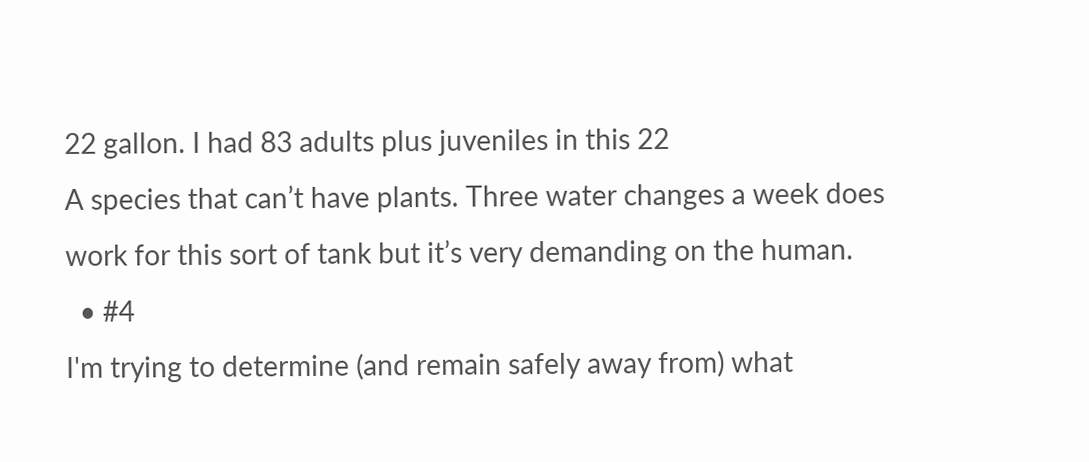22 gallon. I had 83 adults plus juveniles in this 22
A species that can’t have plants. Three water changes a week does work for this sort of tank but it’s very demanding on the human.
  • #4
I'm trying to determine (and remain safely away from) what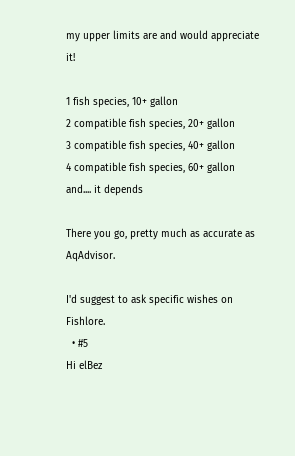my upper limits are and would appreciate it!

1 fish species, 10+ gallon
2 compatible fish species, 20+ gallon
3 compatible fish species, 40+ gallon
4 compatible fish species, 60+ gallon
and.... it depends

There you go, pretty much as accurate as AqAdvisor.

I'd suggest to ask specific wishes on Fishlore.
  • #5
Hi elBez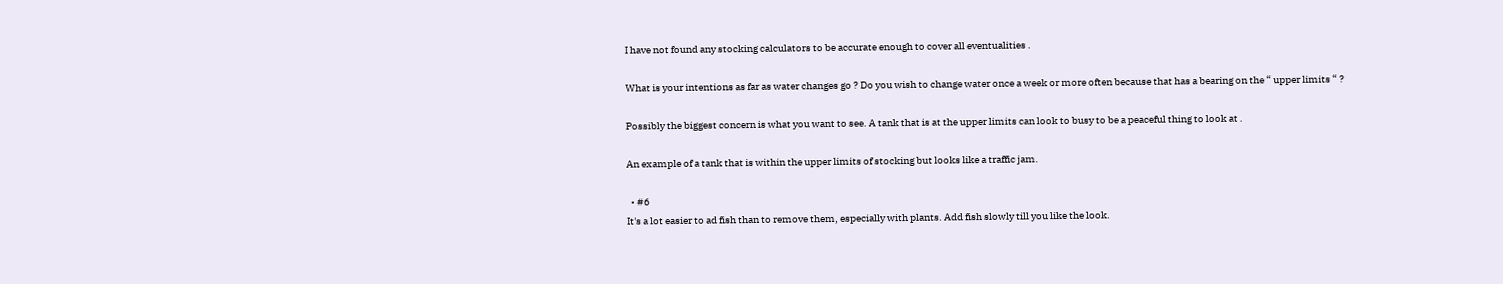I have not found any stocking calculators to be accurate enough to cover all eventualities .

What is your intentions as far as water changes go ? Do you wish to change water once a week or more often because that has a bearing on the “ upper limits “ ?

Possibly the biggest concern is what you want to see. A tank that is at the upper limits can look to busy to be a peaceful thing to look at .

An example of a tank that is within the upper limits of stocking but looks like a traffic jam.

  • #6
It's a lot easier to ad fish than to remove them, especially with plants. Add fish slowly till you like the look.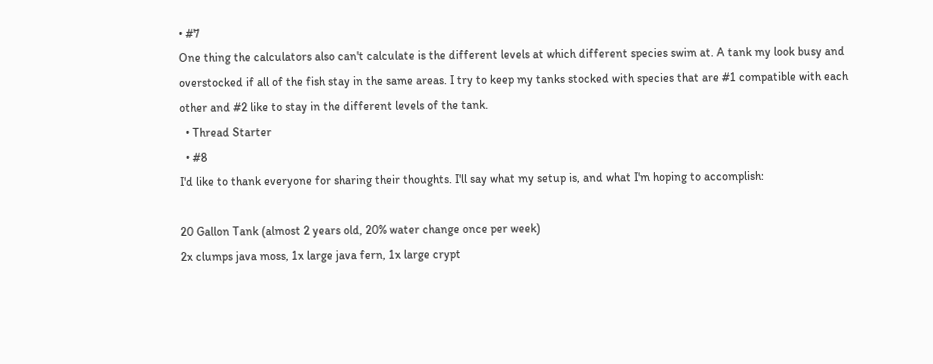• #7
One thing the calculators also can't calculate is the different levels at which different species swim at. A tank my look busy and overstocked if all of the fish stay in the same areas. I try to keep my tanks stocked with species that are #1 compatible with each other and #2 like to stay in the different levels of the tank.
  • Thread Starter
  • #8
I'd like to thank everyone for sharing their thoughts. I'll say what my setup is, and what I'm hoping to accomplish:

20 Gallon Tank (almost 2 years old, 20% water change once per week)
2x clumps java moss, 1x large java fern, 1x large crypt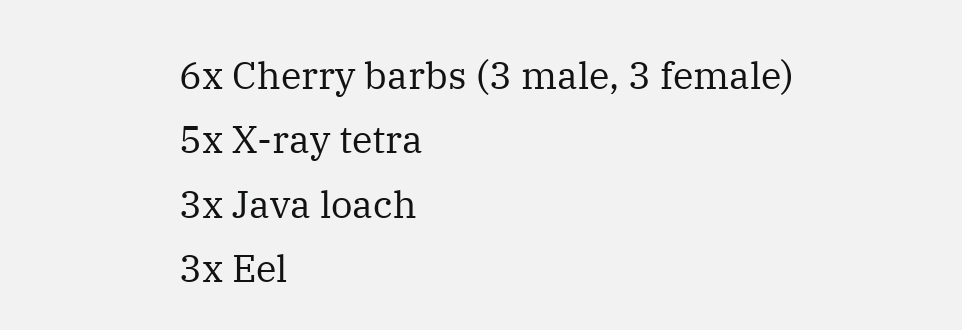6x Cherry barbs (3 male, 3 female)
5x X-ray tetra
3x Java loach
3x Eel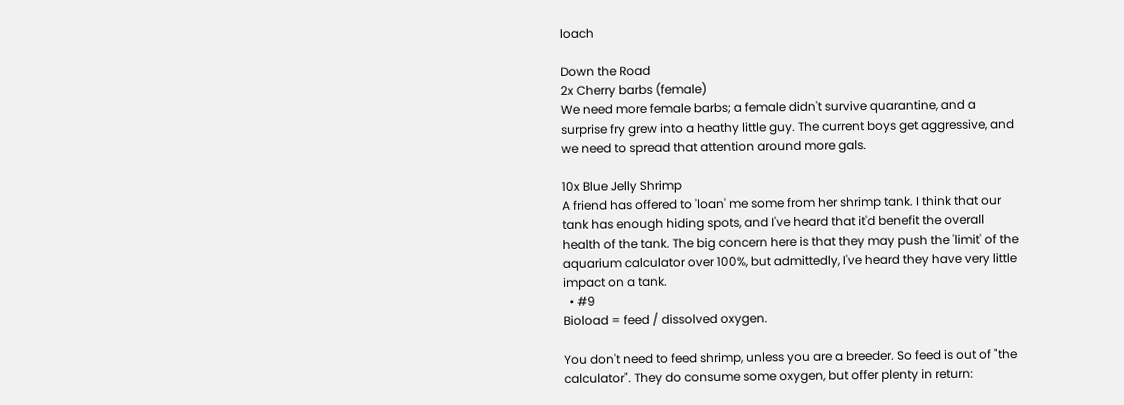loach

Down the Road
2x Cherry barbs (female)
We need more female barbs; a female didn't survive quarantine, and a surprise fry grew into a heathy little guy. The current boys get aggressive, and we need to spread that attention around more gals.

10x Blue Jelly Shrimp
A friend has offered to 'loan' me some from her shrimp tank. I think that our tank has enough hiding spots, and I've heard that it'd benefit the overall health of the tank. The big concern here is that they may push the 'limit' of the aquarium calculator over 100%, but admittedly, I've heard they have very little impact on a tank.
  • #9
Bioload = feed / dissolved oxygen.

You don't need to feed shrimp, unless you are a breeder. So feed is out of "the calculator". They do consume some oxygen, but offer plenty in return: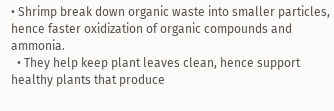• Shrimp break down organic waste into smaller particles, hence faster oxidization of organic compounds and ammonia.
  • They help keep plant leaves clean, hence support healthy plants that produce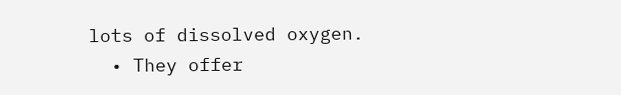lots of dissolved oxygen.
  • They offer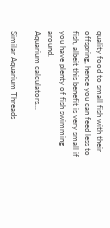quality food to small fish with their offspring, hence you can feed less to fish, albeit this benefit is very small if you have plenty of fish swimming around.
Aquarium calculators...

Similar Aquarium Threads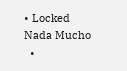• Locked
Nada Mucho
  •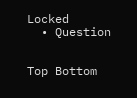Locked
  • Question


Top Bottom